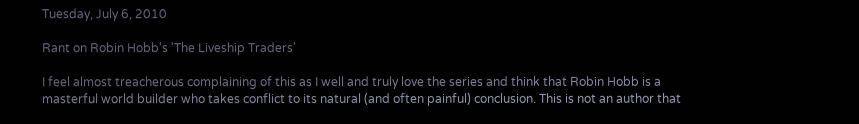Tuesday, July 6, 2010

Rant on Robin Hobb's 'The Liveship Traders'

I feel almost treacherous complaining of this as I well and truly love the series and think that Robin Hobb is a masterful world builder who takes conflict to its natural (and often painful) conclusion. This is not an author that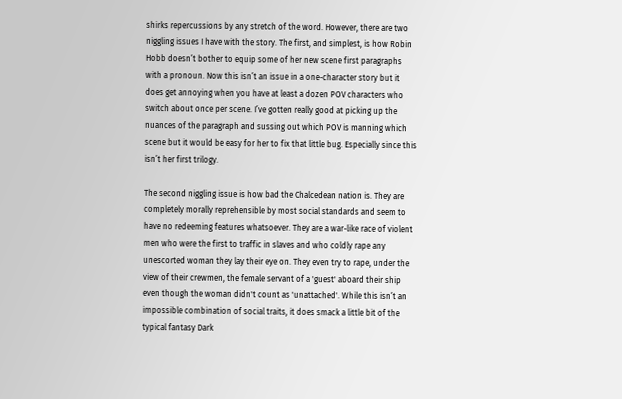shirks repercussions by any stretch of the word. However, there are two niggling issues I have with the story. The first, and simplest, is how Robin Hobb doesn’t bother to equip some of her new scene first paragraphs with a pronoun. Now this isn’t an issue in a one-character story but it does get annoying when you have at least a dozen POV characters who switch about once per scene. I’ve gotten really good at picking up the nuances of the paragraph and sussing out which POV is manning which scene but it would be easy for her to fix that little bug. Especially since this isn’t her first trilogy.

The second niggling issue is how bad the Chalcedean nation is. They are completely morally reprehensible by most social standards and seem to have no redeeming features whatsoever. They are a war-like race of violent men who were the first to traffic in slaves and who coldly rape any unescorted woman they lay their eye on. They even try to rape, under the view of their crewmen, the female servant of a 'guest' aboard their ship even though the woman didn't count as 'unattached'. While this isn’t an impossible combination of social traits, it does smack a little bit of the typical fantasy Dark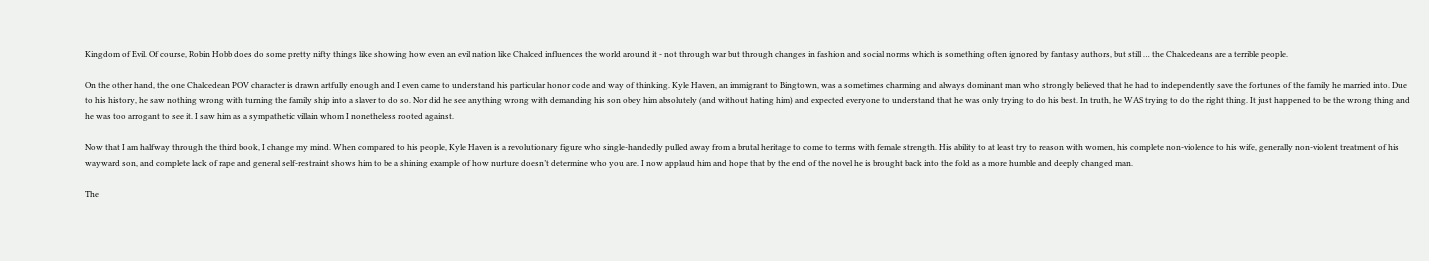Kingdom of Evil. Of course, Robin Hobb does do some pretty nifty things like showing how even an evil nation like Chalced influences the world around it - not through war but through changes in fashion and social norms which is something often ignored by fantasy authors, but still … the Chalcedeans are a terrible people.

On the other hand, the one Chalcedean POV character is drawn artfully enough and I even came to understand his particular honor code and way of thinking. Kyle Haven, an immigrant to Bingtown, was a sometimes charming and always dominant man who strongly believed that he had to independently save the fortunes of the family he married into. Due to his history, he saw nothing wrong with turning the family ship into a slaver to do so. Nor did he see anything wrong with demanding his son obey him absolutely (and without hating him) and expected everyone to understand that he was only trying to do his best. In truth, he WAS trying to do the right thing. It just happened to be the wrong thing and he was too arrogant to see it. I saw him as a sympathetic villain whom I nonetheless rooted against.

Now that I am halfway through the third book, I change my mind. When compared to his people, Kyle Haven is a revolutionary figure who single-handedly pulled away from a brutal heritage to come to terms with female strength. His ability to at least try to reason with women, his complete non-violence to his wife, generally non-violent treatment of his wayward son, and complete lack of rape and general self-restraint shows him to be a shining example of how nurture doesn’t determine who you are. I now applaud him and hope that by the end of the novel he is brought back into the fold as a more humble and deeply changed man.

The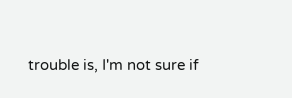trouble is, I'm not sure if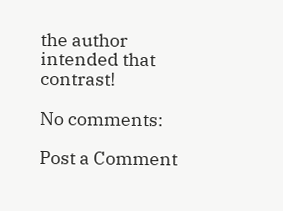the author intended that contrast!

No comments:

Post a Comment